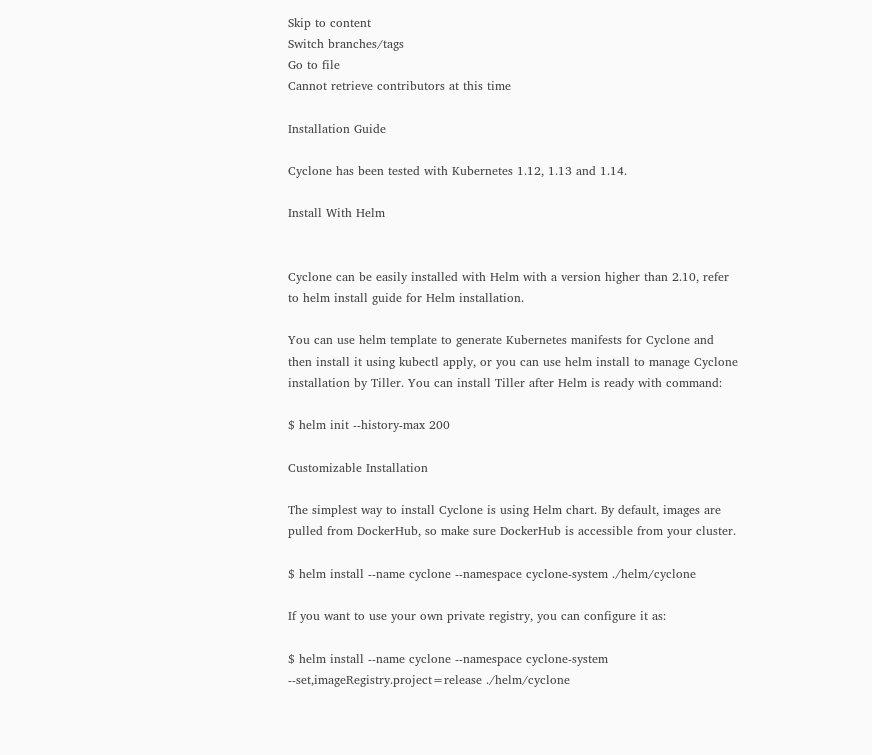Skip to content
Switch branches/tags
Go to file
Cannot retrieve contributors at this time

Installation Guide

Cyclone has been tested with Kubernetes 1.12, 1.13 and 1.14.

Install With Helm


Cyclone can be easily installed with Helm with a version higher than 2.10, refer to helm install guide for Helm installation.

You can use helm template to generate Kubernetes manifests for Cyclone and then install it using kubectl apply, or you can use helm install to manage Cyclone installation by Tiller. You can install Tiller after Helm is ready with command:

$ helm init --history-max 200

Customizable Installation

The simplest way to install Cyclone is using Helm chart. By default, images are pulled from DockerHub, so make sure DockerHub is accessible from your cluster.

$ helm install --name cyclone --namespace cyclone-system ./helm/cyclone

If you want to use your own private registry, you can configure it as:

$ helm install --name cyclone --namespace cyclone-system --set,imageRegistry.project=release ./helm/cyclone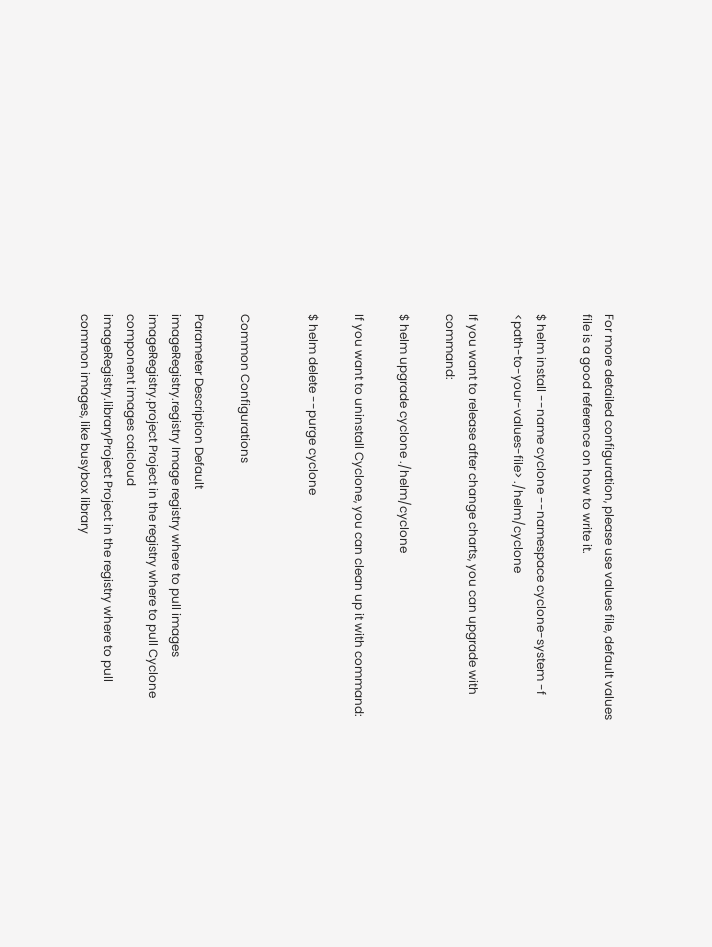For more detailed configuration, please use values file, default values file is a good reference on how to write it.

$ helm install --name cyclone --namespace cyclone-system -f <path-to-your-values-file> ./helm/cyclone

If you want to release after change charts, you can upgrade with command:

$ helm upgrade cyclone ./helm/cyclone

If you want to uninstall Cyclone, you can clean up it with command:

$ helm delete --purge cyclone


Common Configurations

Parameter Description Default
imageRegistry.registry Image registry where to pull images
imageRegistry.project Project in the registry where to pull Cyclone component images caicloud
imageRegistry.libraryProject Project in the registry where to pull common images, like busybox library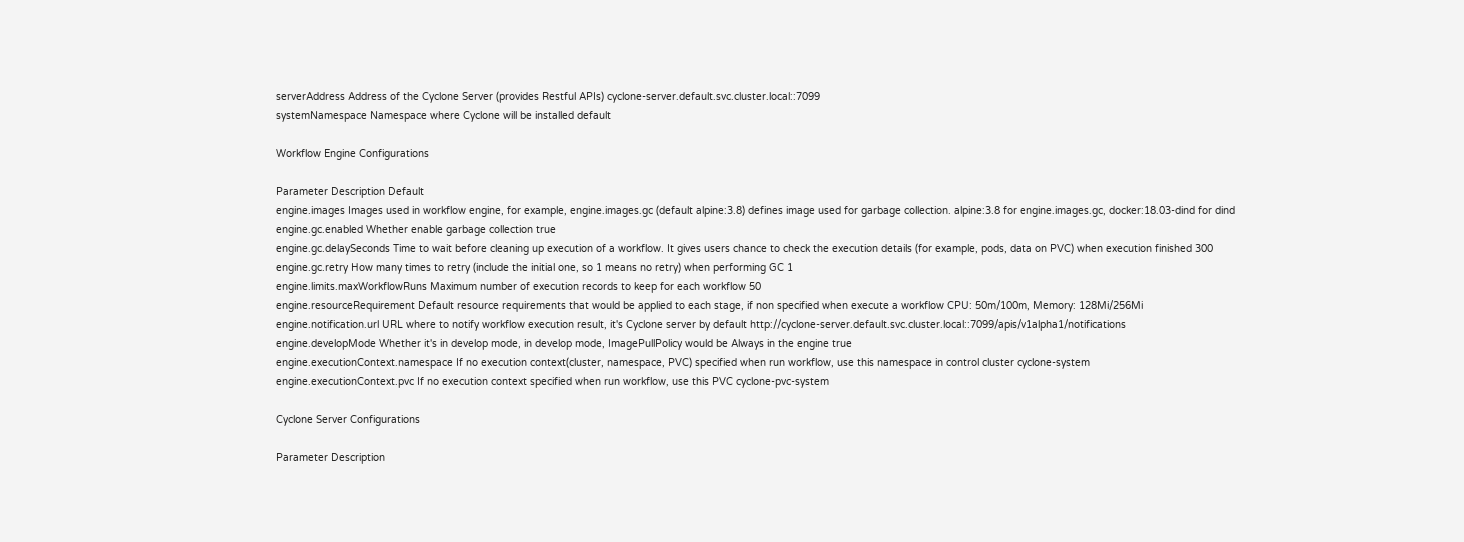serverAddress Address of the Cyclone Server (provides Restful APIs) cyclone-server.default.svc.cluster.local::7099
systemNamespace Namespace where Cyclone will be installed default

Workflow Engine Configurations

Parameter Description Default
engine.images Images used in workflow engine, for example, engine.images.gc (default alpine:3.8) defines image used for garbage collection. alpine:3.8 for engine.images.gc, docker:18.03-dind for dind
engine.gc.enabled Whether enable garbage collection true
engine.gc.delaySeconds Time to wait before cleaning up execution of a workflow. It gives users chance to check the execution details (for example, pods, data on PVC) when execution finished 300
engine.gc.retry How many times to retry (include the initial one, so 1 means no retry) when performing GC 1
engine.limits.maxWorkflowRuns Maximum number of execution records to keep for each workflow 50
engine.resourceRequirement Default resource requirements that would be applied to each stage, if non specified when execute a workflow CPU: 50m/100m, Memory: 128Mi/256Mi
engine.notification.url URL where to notify workflow execution result, it's Cyclone server by default http://cyclone-server.default.svc.cluster.local::7099/apis/v1alpha1/notifications
engine.developMode Whether it's in develop mode, in develop mode, ImagePullPolicy would be Always in the engine true
engine.executionContext.namespace If no execution context(cluster, namespace, PVC) specified when run workflow, use this namespace in control cluster cyclone-system
engine.executionContext.pvc If no execution context specified when run workflow, use this PVC cyclone-pvc-system

Cyclone Server Configurations

Parameter Description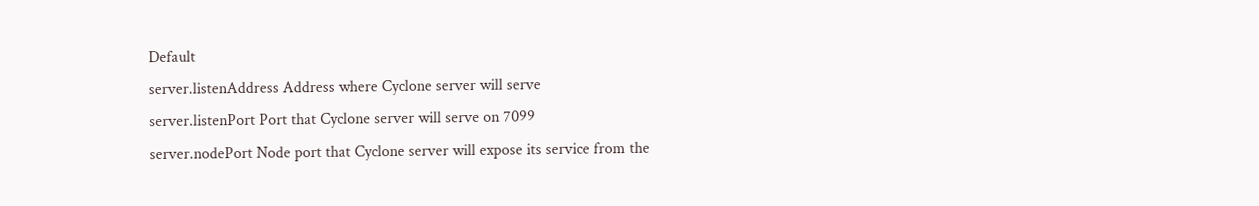Default
server.listenAddress Address where Cyclone server will serve
server.listenPort Port that Cyclone server will serve on 7099
server.nodePort Node port that Cyclone server will expose its service from the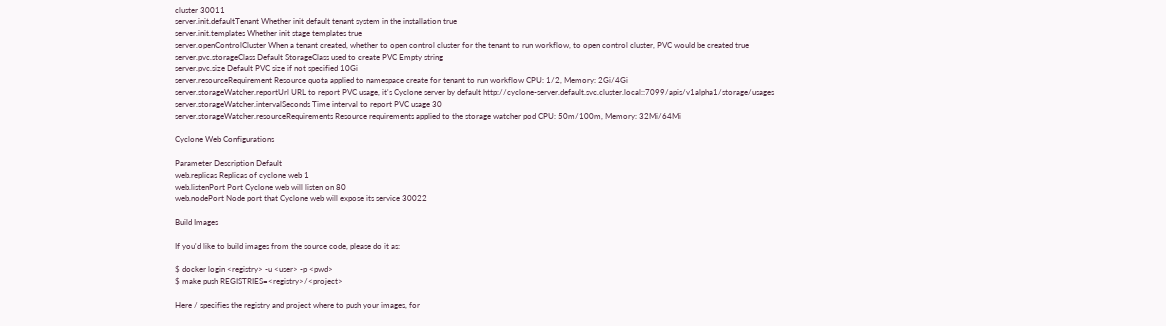cluster 30011
server.init.defaultTenant Whether init default tenant system in the installation true
server.init.templates Whether init stage templates true
server.openControlCluster When a tenant created, whether to open control cluster for the tenant to run workflow, to open control cluster, PVC would be created true
server.pvc.storageClass Default StorageClass used to create PVC Empty string
server.pvc.size Default PVC size if not specified 10Gi
server.resourceRequirement Resource quota applied to namespace create for tenant to run workflow CPU: 1/2, Memory: 2Gi/4Gi
server.storageWatcher.reportUrl URL to report PVC usage, it's Cyclone server by default http://cyclone-server.default.svc.cluster.local::7099/apis/v1alpha1/storage/usages
server.storageWatcher.intervalSeconds Time interval to report PVC usage 30
server.storageWatcher.resourceRequirements Resource requirements applied to the storage watcher pod CPU: 50m/100m, Memory: 32Mi/64Mi

Cyclone Web Configurations

Parameter Description Default
web.replicas Replicas of cyclone web 1
web.listenPort Port Cyclone web will listen on 80
web.nodePort Node port that Cyclone web will expose its service 30022

Build Images

If you'd like to build images from the source code, please do it as:

$ docker login <registry> -u <user> -p <pwd>
$ make push REGISTRIES=<registry>/<project>

Here / specifies the registry and project where to push your images, for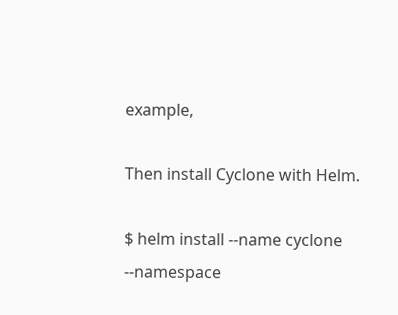example,

Then install Cyclone with Helm.

$ helm install --name cyclone --namespace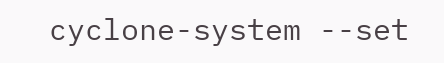cyclone-system --set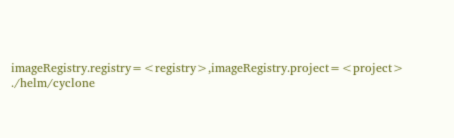imageRegistry.registry=<registry>,imageRegistry.project=<project> ./helm/cyclone